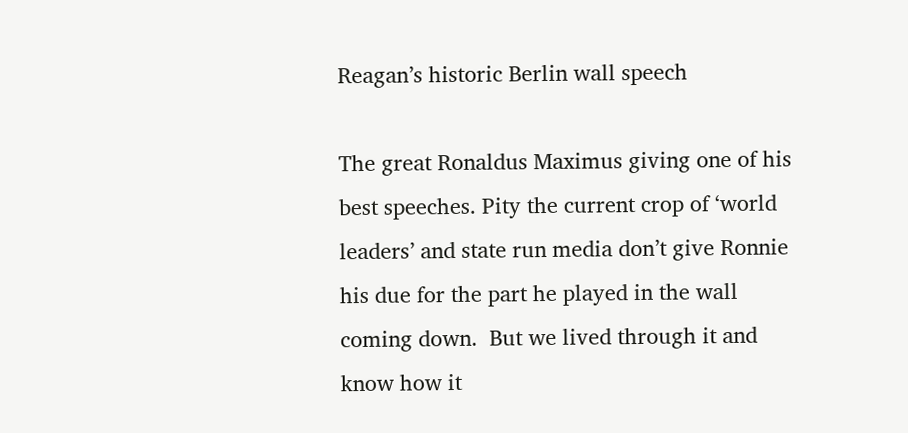Reagan’s historic Berlin wall speech

The great Ronaldus Maximus giving one of his best speeches. Pity the current crop of ‘world leaders’ and state run media don’t give Ronnie his due for the part he played in the wall coming down.  But we lived through it and know how it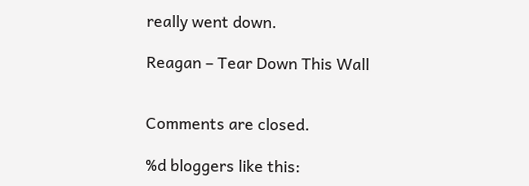really went down.

Reagan – Tear Down This Wall


Comments are closed.

%d bloggers like this: